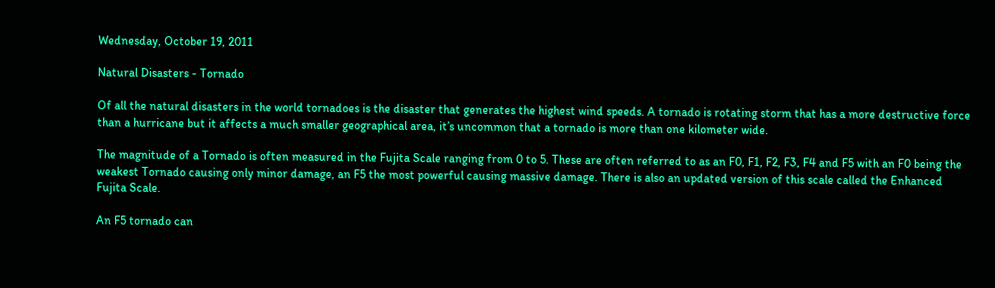Wednesday, October 19, 2011

Natural Disasters - Tornado

Of all the natural disasters in the world tornadoes is the disaster that generates the highest wind speeds. A tornado is rotating storm that has a more destructive force than a hurricane but it affects a much smaller geographical area, it’s uncommon that a tornado is more than one kilometer wide.

The magnitude of a Tornado is often measured in the Fujita Scale ranging from 0 to 5. These are often referred to as an F0, F1, F2, F3, F4 and F5 with an F0 being the weakest Tornado causing only minor damage, an F5 the most powerful causing massive damage. There is also an updated version of this scale called the Enhanced Fujita Scale.

An F5 tornado can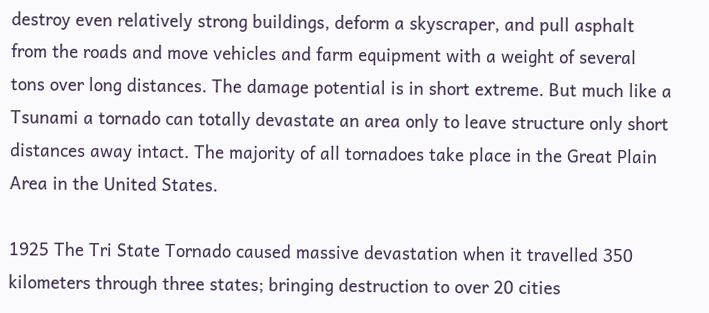destroy even relatively strong buildings, deform a skyscraper, and pull asphalt from the roads and move vehicles and farm equipment with a weight of several tons over long distances. The damage potential is in short extreme. But much like a Tsunami a tornado can totally devastate an area only to leave structure only short distances away intact. The majority of all tornadoes take place in the Great Plain Area in the United States.

1925 The Tri State Tornado caused massive devastation when it travelled 350 kilometers through three states; bringing destruction to over 20 cities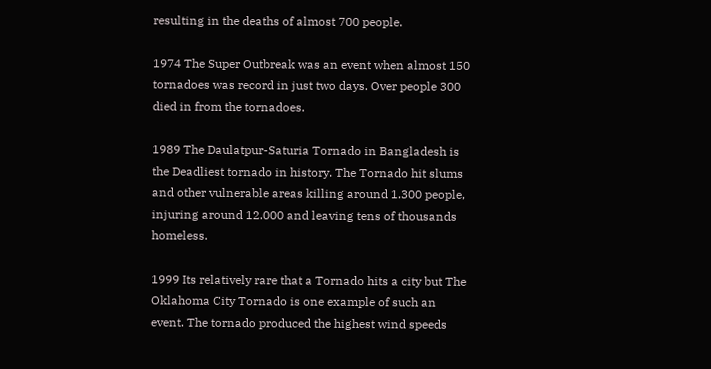resulting in the deaths of almost 700 people.

1974 The Super Outbreak was an event when almost 150 tornadoes was record in just two days. Over people 300 died in from the tornadoes.

1989 The Daulatpur-Saturia Tornado in Bangladesh is the Deadliest tornado in history. The Tornado hit slums and other vulnerable areas killing around 1.300 people, injuring around 12.000 and leaving tens of thousands homeless.

1999 Its relatively rare that a Tornado hits a city but The Oklahoma City Tornado is one example of such an event. The tornado produced the highest wind speeds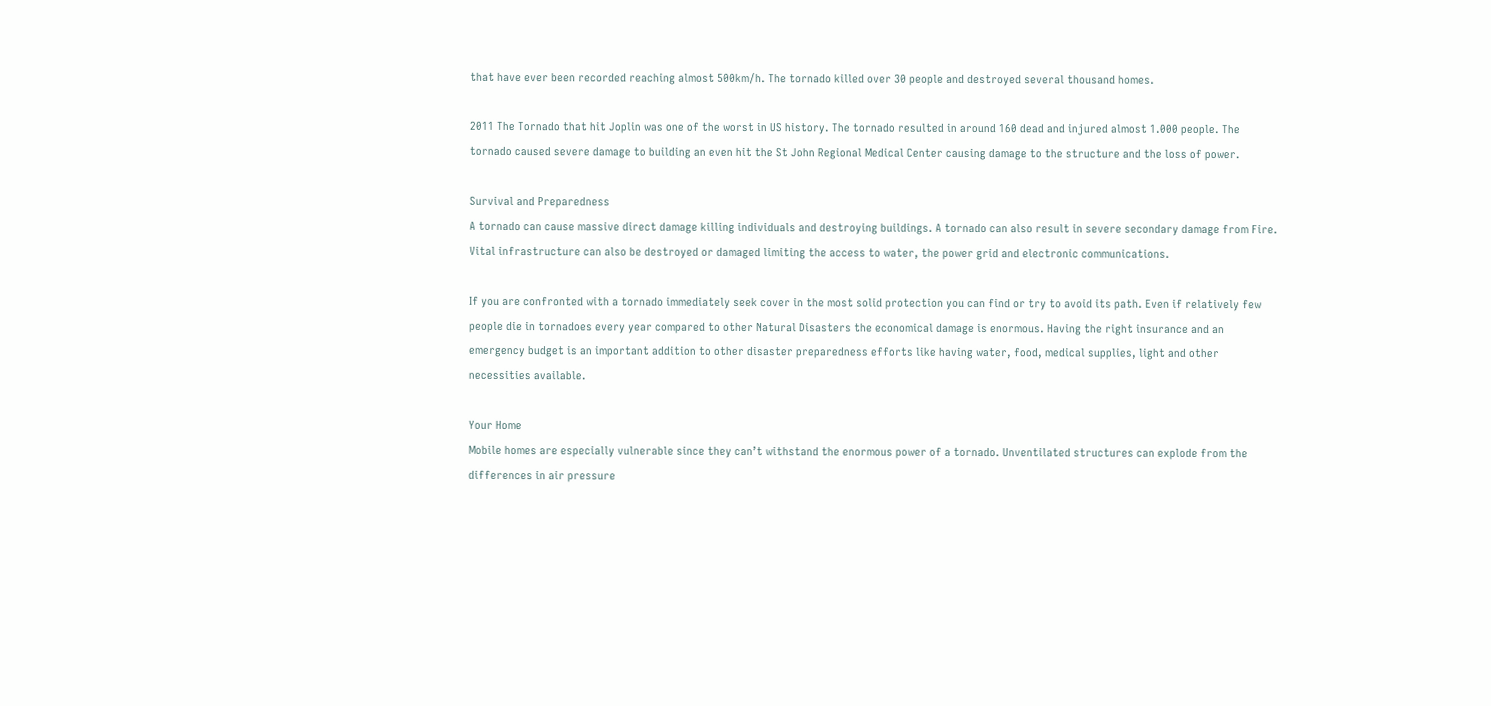that have ever been recorded reaching almost 500km/h. The tornado killed over 30 people and destroyed several thousand homes.

2011 The Tornado that hit Joplin was one of the worst in US history. The tornado resulted in around 160 dead and injured almost 1.000 people. The tornado caused severe damage to building an even hit the St John Regional Medical Center causing damage to the structure and the loss of power.

Survival and Preparedness
A tornado can cause massive direct damage killing individuals and destroying buildings. A tornado can also result in severe secondary damage from Fire. Vital infrastructure can also be destroyed or damaged limiting the access to water, the power grid and electronic communications.

If you are confronted with a tornado immediately seek cover in the most solid protection you can find or try to avoid its path. Even if relatively few people die in tornadoes every year compared to other Natural Disasters the economical damage is enormous. Having the right insurance and an emergency budget is an important addition to other disaster preparedness efforts like having water, food, medical supplies, light and other necessities available.

Your Home
Mobile homes are especially vulnerable since they can’t withstand the enormous power of a tornado. Unventilated structures can explode from the differences in air pressure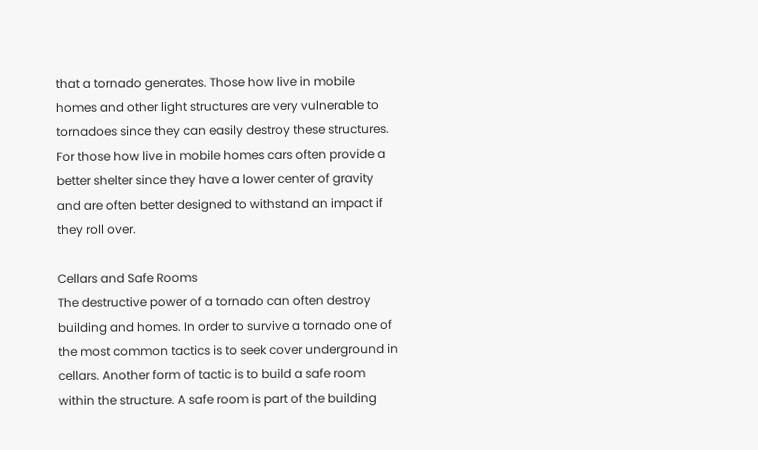that a tornado generates. Those how live in mobile homes and other light structures are very vulnerable to tornadoes since they can easily destroy these structures. For those how live in mobile homes cars often provide a better shelter since they have a lower center of gravity and are often better designed to withstand an impact if they roll over.

Cellars and Safe Rooms
The destructive power of a tornado can often destroy building and homes. In order to survive a tornado one of the most common tactics is to seek cover underground in cellars. Another form of tactic is to build a safe room within the structure. A safe room is part of the building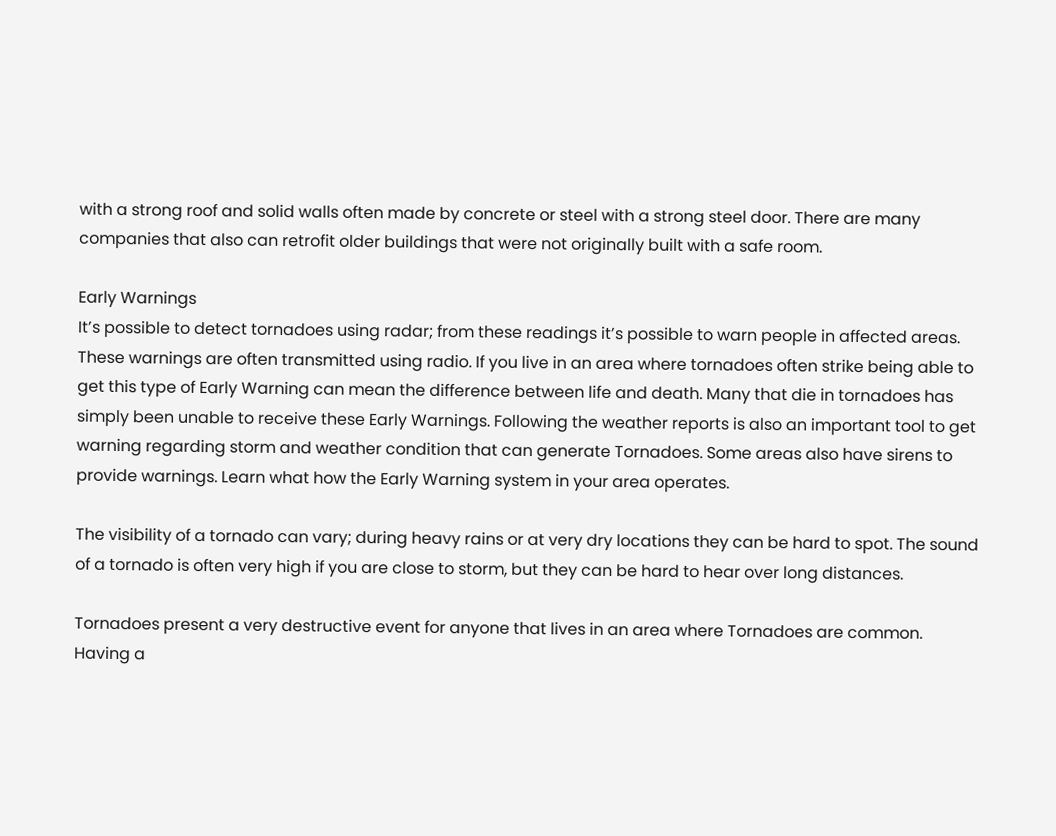with a strong roof and solid walls often made by concrete or steel with a strong steel door. There are many companies that also can retrofit older buildings that were not originally built with a safe room.

Early Warnings
It’s possible to detect tornadoes using radar; from these readings it’s possible to warn people in affected areas. These warnings are often transmitted using radio. If you live in an area where tornadoes often strike being able to get this type of Early Warning can mean the difference between life and death. Many that die in tornadoes has simply been unable to receive these Early Warnings. Following the weather reports is also an important tool to get warning regarding storm and weather condition that can generate Tornadoes. Some areas also have sirens to provide warnings. Learn what how the Early Warning system in your area operates.

The visibility of a tornado can vary; during heavy rains or at very dry locations they can be hard to spot. The sound of a tornado is often very high if you are close to storm, but they can be hard to hear over long distances.

Tornadoes present a very destructive event for anyone that lives in an area where Tornadoes are common. Having a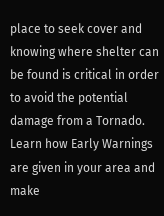place to seek cover and knowing where shelter can be found is critical in order to avoid the potential damage from a Tornado. Learn how Early Warnings are given in your area and make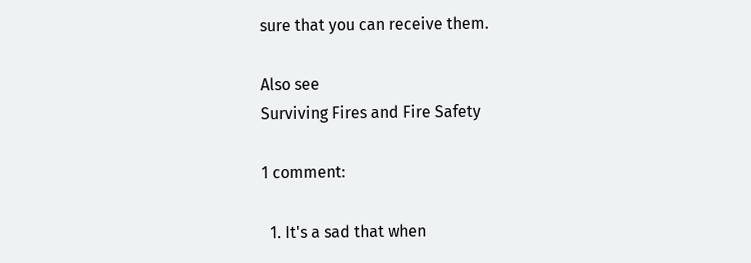sure that you can receive them.

Also see
Surviving Fires and Fire Safety

1 comment:

  1. It's a sad that when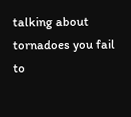talking about tornadoes you fail to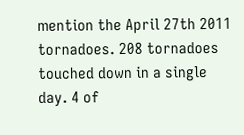mention the April 27th 2011 tornadoes. 208 tornadoes touched down in a single day. 4 of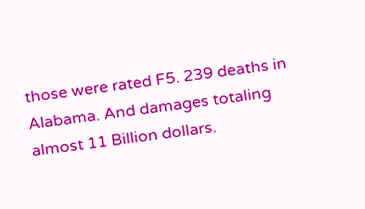those were rated F5. 239 deaths in Alabama. And damages totaling almost 11 Billion dollars.